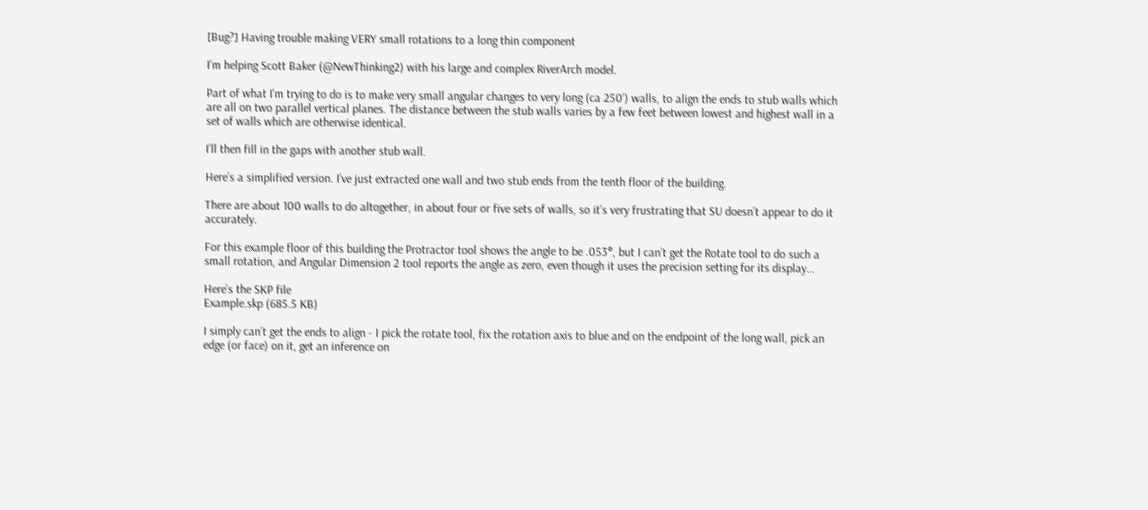[Bug?] Having trouble making VERY small rotations to a long thin component

I’m helping Scott Baker (@NewThinking2) with his large and complex RiverArch model.

Part of what I’m trying to do is to make very small angular changes to very long (ca 250’) walls, to align the ends to stub walls which are all on two parallel vertical planes. The distance between the stub walls varies by a few feet between lowest and highest wall in a set of walls which are otherwise identical.

I’ll then fill in the gaps with another stub wall.

Here’s a simplified version. I’ve just extracted one wall and two stub ends from the tenth floor of the building.

There are about 100 walls to do altogether, in about four or five sets of walls, so it’s very frustrating that SU doesn’t appear to do it accurately.

For this example floor of this building the Protractor tool shows the angle to be .053°, but I can’t get the Rotate tool to do such a small rotation, and Angular Dimension 2 tool reports the angle as zero, even though it uses the precision setting for its display…

Here’s the SKP file
Example.skp (685.5 KB)

I simply can’t get the ends to align - I pick the rotate tool, fix the rotation axis to blue and on the endpoint of the long wall, pick an edge (or face) on it, get an inference on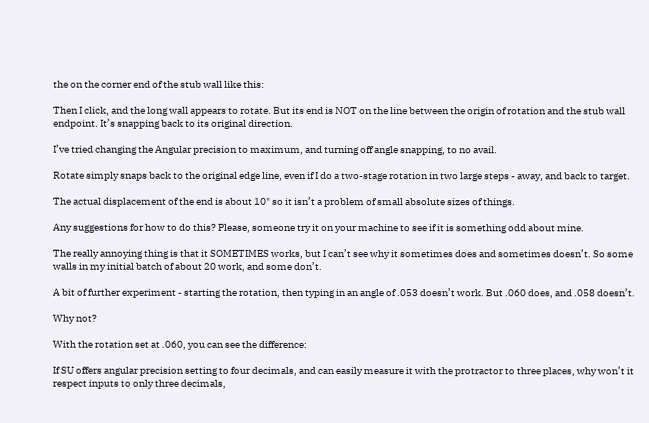the on the corner end of the stub wall like this:

Then I click, and the long wall appears to rotate. But its end is NOT on the line between the origin of rotation and the stub wall endpoint. It’s snapping back to its original direction.

I’ve tried changing the Angular precision to maximum, and turning off angle snapping, to no avail.

Rotate simply snaps back to the original edge line, even if I do a two-stage rotation in two large steps - away, and back to target.

The actual displacement of the end is about 10" so it isn’t a problem of small absolute sizes of things.

Any suggestions for how to do this? Please, someone try it on your machine to see if it is something odd about mine.

The really annoying thing is that it SOMETIMES works, but I can’t see why it sometimes does and sometimes doesn’t. So some walls in my initial batch of about 20 work, and some don’t.

A bit of further experiment - starting the rotation, then typing in an angle of .053 doesn’t work. But .060 does, and .058 doesn’t.

Why not?

With the rotation set at .060, you can see the difference:

If SU offers angular precision setting to four decimals, and can easily measure it with the protractor to three places, why won’t it respect inputs to only three decimals,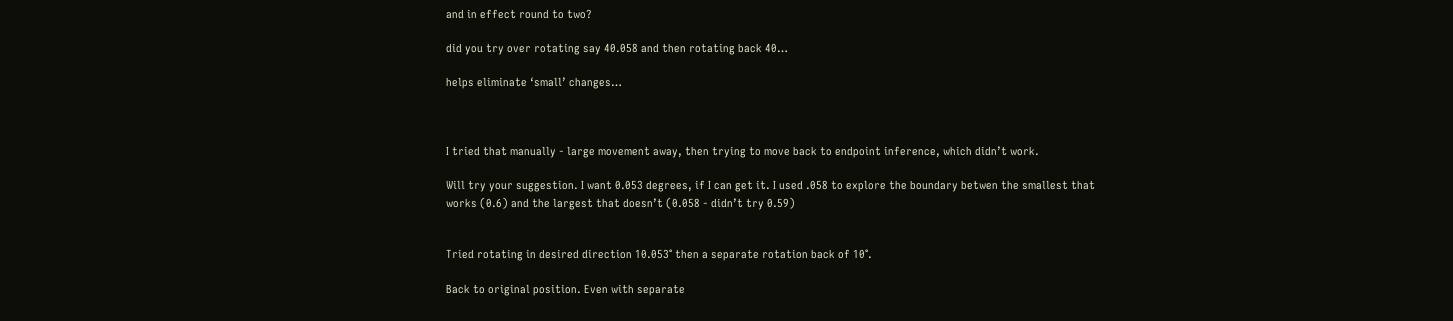and in effect round to two?

did you try over rotating say 40.058 and then rotating back 40…

helps eliminate ‘small’ changes…



I tried that manually - large movement away, then trying to move back to endpoint inference, which didn’t work.

Will try your suggestion. I want 0.053 degrees, if I can get it. I used .058 to explore the boundary betwen the smallest that works (0.6) and the largest that doesn’t (0.058 - didn’t try 0.59)


Tried rotating in desired direction 10.053° then a separate rotation back of 10°.

Back to original position. Even with separate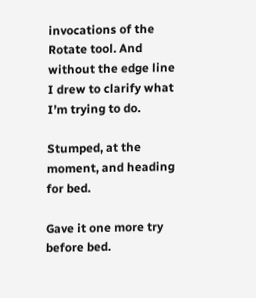invocations of the Rotate tool. And without the edge line I drew to clarify what I’m trying to do.

Stumped, at the moment, and heading for bed.

Gave it one more try before bed.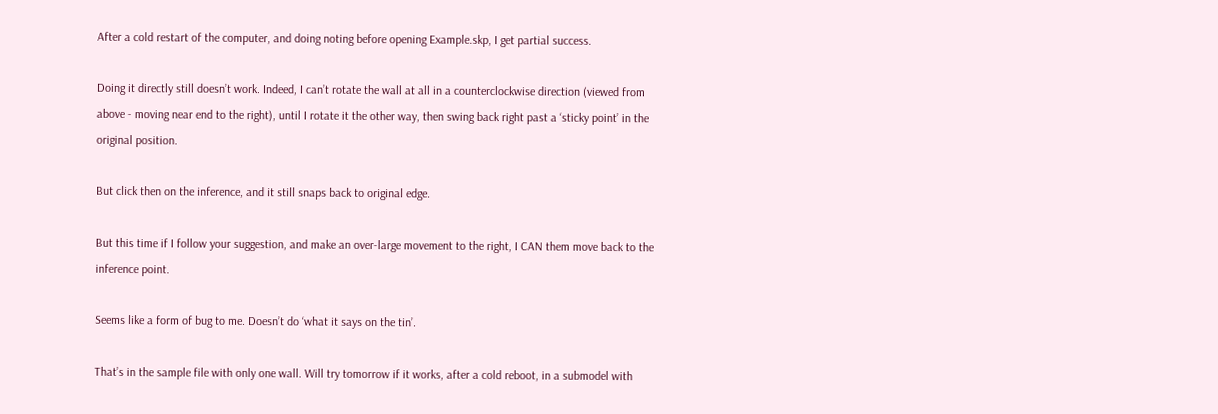After a cold restart of the computer, and doing noting before opening Example.skp, I get partial success.

Doing it directly still doesn’t work. Indeed, I can’t rotate the wall at all in a counterclockwise direction (viewed from above - moving near end to the right), until I rotate it the other way, then swing back right past a ‘sticky point’ in the original position.

But click then on the inference, and it still snaps back to original edge.

But this time if I follow your suggestion, and make an over-large movement to the right, I CAN them move back to the inference point.

Seems like a form of bug to me. Doesn’t do ‘what it says on the tin’.

That’s in the sample file with only one wall. Will try tomorrow if it works, after a cold reboot, in a submodel with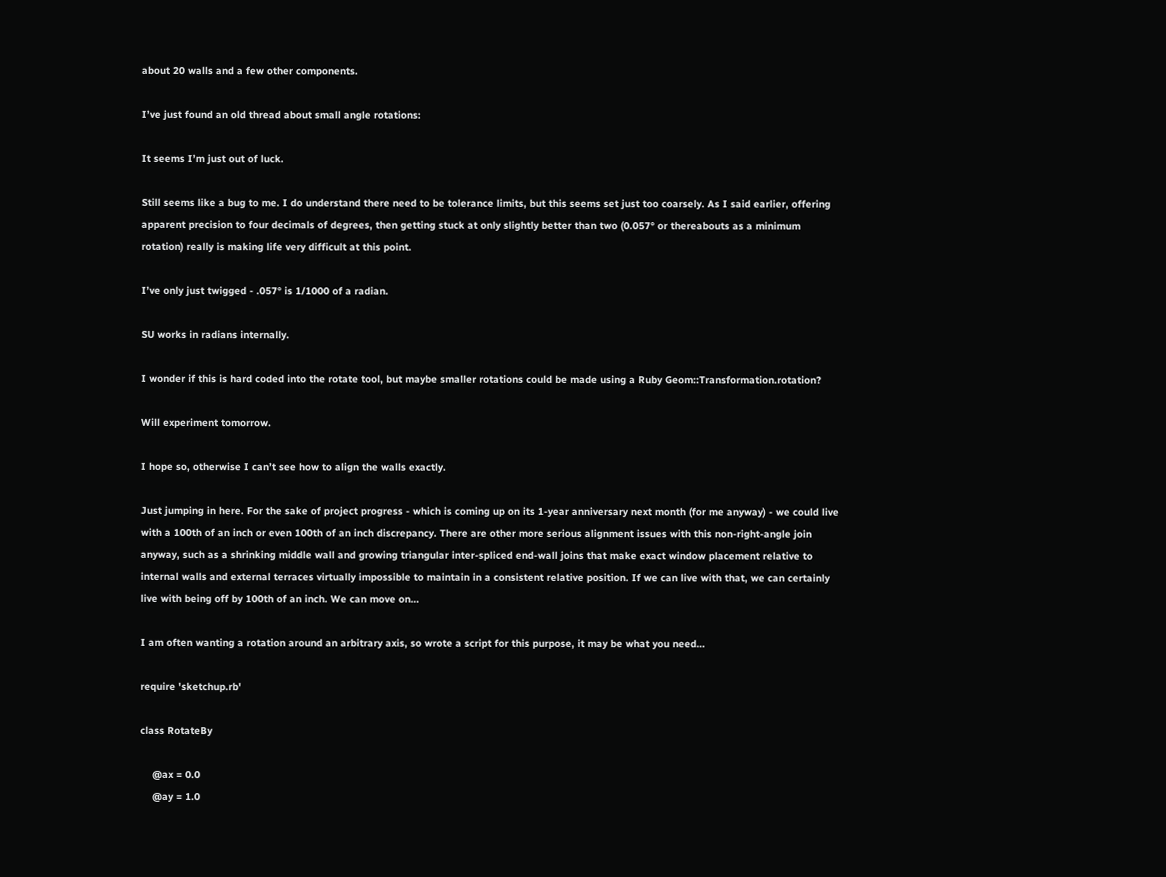about 20 walls and a few other components.

I’ve just found an old thread about small angle rotations:

It seems I’m just out of luck.

Still seems like a bug to me. I do understand there need to be tolerance limits, but this seems set just too coarsely. As I said earlier, offering apparent precision to four decimals of degrees, then getting stuck at only slightly better than two (0.057° or thereabouts as a minimum rotation) really is making life very difficult at this point.

I’ve only just twigged - .057° is 1/1000 of a radian.

SU works in radians internally.

I wonder if this is hard coded into the rotate tool, but maybe smaller rotations could be made using a Ruby Geom::Transformation.rotation?

Will experiment tomorrow.

I hope so, otherwise I can’t see how to align the walls exactly.

Just jumping in here. For the sake of project progress - which is coming up on its 1-year anniversary next month (for me anyway) - we could live with a 100th of an inch or even 100th of an inch discrepancy. There are other more serious alignment issues with this non-right-angle join anyway, such as a shrinking middle wall and growing triangular inter-spliced end-wall joins that make exact window placement relative to internal walls and external terraces virtually impossible to maintain in a consistent relative position. If we can live with that, we can certainly live with being off by 100th of an inch. We can move on…

I am often wanting a rotation around an arbitrary axis, so wrote a script for this purpose, it may be what you need…

require 'sketchup.rb'

class RotateBy

    @ax = 0.0
    @ay = 1.0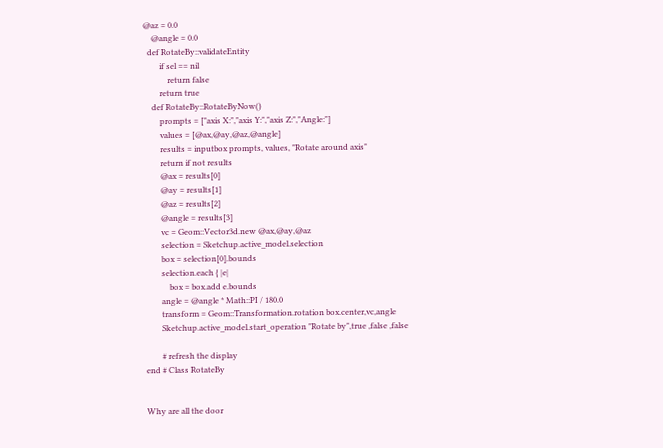@az = 0.0
    @angle = 0.0
  def RotateBy::validateEntity
        if sel == nil
            return false
        return true
    def RotateBy::RotateByNow()
        prompts = ["axis X:","axis Y:","axis Z:","Angle:"]
        values = [@ax,@ay,@az,@angle]
        results = inputbox prompts, values, "Rotate around axis"
        return if not results
        @ax = results[0]
        @ay = results[1]
        @az = results[2]
        @angle = results[3]
        vc = Geom::Vector3d.new @ax,@ay,@az
        selection = Sketchup.active_model.selection
        box = selection[0].bounds
        selection.each { |e|
            box = box.add e.bounds
        angle = @angle * Math::PI / 180.0
        transform = Geom::Transformation.rotation box.center,vc,angle
        Sketchup.active_model.start_operation "Rotate by",true ,false ,false

        # refresh the display
end # Class RotateBy


Why are all the door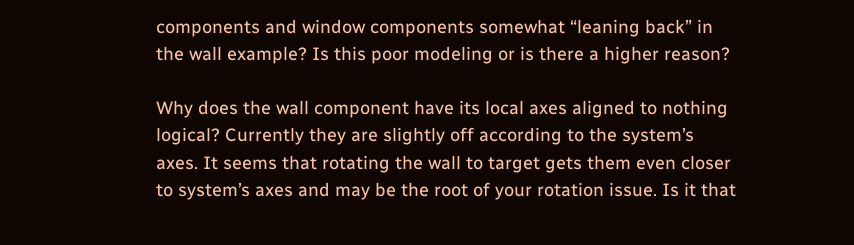components and window components somewhat “leaning back” in the wall example? Is this poor modeling or is there a higher reason?

Why does the wall component have its local axes aligned to nothing logical? Currently they are slightly off according to the system’s axes. It seems that rotating the wall to target gets them even closer to system’s axes and may be the root of your rotation issue. Is it that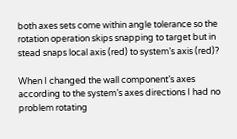both axes sets come within angle tolerance so the rotation operation skips snapping to target but in stead snaps local axis (red) to system’s axis (red)?

When I changed the wall component’s axes according to the system’s axes directions I had no problem rotating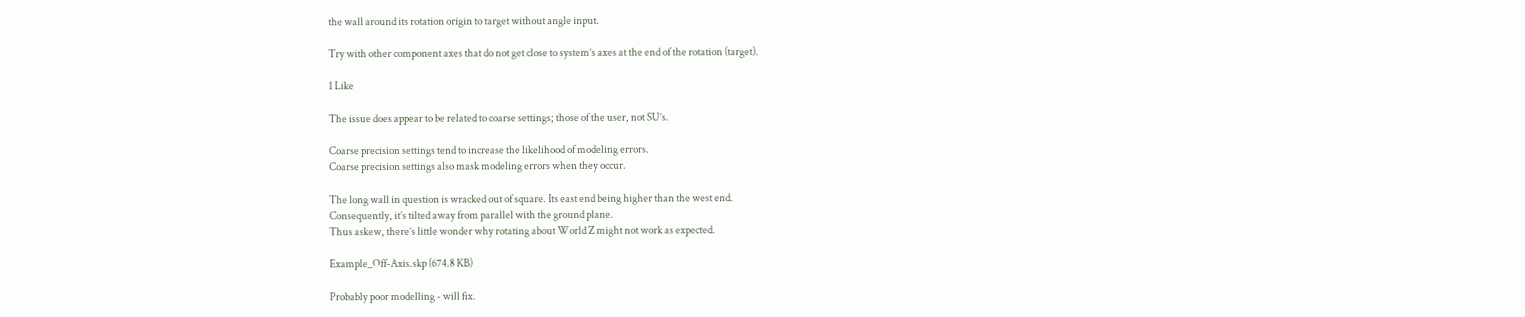the wall around its rotation origin to target without angle input.

Try with other component axes that do not get close to system’s axes at the end of the rotation (target).

1 Like

The issue does appear to be related to coarse settings; those of the user, not SU’s.

Coarse precision settings tend to increase the likelihood of modeling errors.
Coarse precision settings also mask modeling errors when they occur.

The long wall in question is wracked out of square. Its east end being higher than the west end.
Consequently, it’s tilted away from parallel with the ground plane.
Thus askew, there’s little wonder why rotating about World Z might not work as expected.

Example_Off-Axis.skp (674.8 KB)

Probably poor modelling - will fix.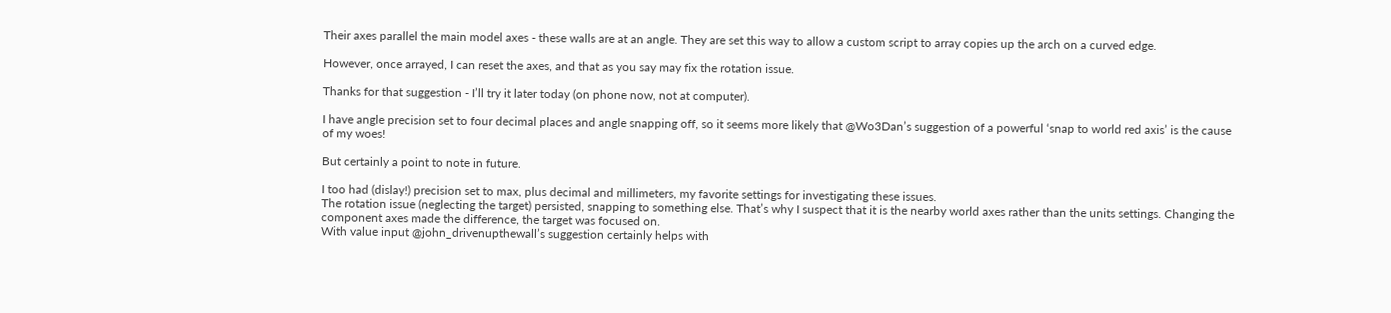Their axes parallel the main model axes - these walls are at an angle. They are set this way to allow a custom script to array copies up the arch on a curved edge.

However, once arrayed, I can reset the axes, and that as you say may fix the rotation issue.

Thanks for that suggestion - I’ll try it later today (on phone now, not at computer).

I have angle precision set to four decimal places and angle snapping off, so it seems more likely that @Wo3Dan’s suggestion of a powerful ‘snap to world red axis’ is the cause of my woes!

But certainly a point to note in future.

I too had (dislay!) precision set to max, plus decimal and millimeters, my favorite settings for investigating these issues.
The rotation issue (neglecting the target) persisted, snapping to something else. That’s why I suspect that it is the nearby world axes rather than the units settings. Changing the component axes made the difference, the target was focused on.
With value input @john_drivenupthewall’s suggestion certainly helps with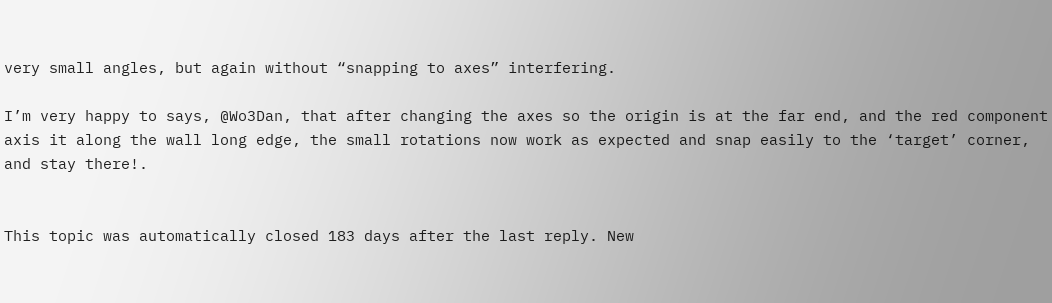very small angles, but again without “snapping to axes” interfering.

I’m very happy to says, @Wo3Dan, that after changing the axes so the origin is at the far end, and the red component axis it along the wall long edge, the small rotations now work as expected and snap easily to the ‘target’ corner, and stay there!.


This topic was automatically closed 183 days after the last reply. New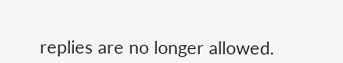replies are no longer allowed.